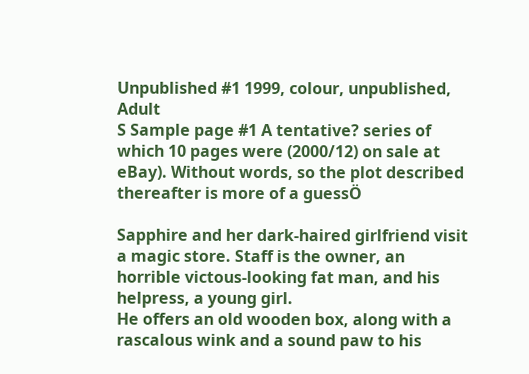Unpublished #1 1999, colour, unpublished, Adult
S Sample page #1 A tentative? series of which 10 pages were (2000/12) on sale at eBay). Without words, so the plot described thereafter is more of a guessÖ

Sapphire and her dark-haired girlfriend visit a magic store. Staff is the owner, an horrible victous-looking fat man, and his helpress, a young girl.
He offers an old wooden box, along with a rascalous wink and a sound paw to his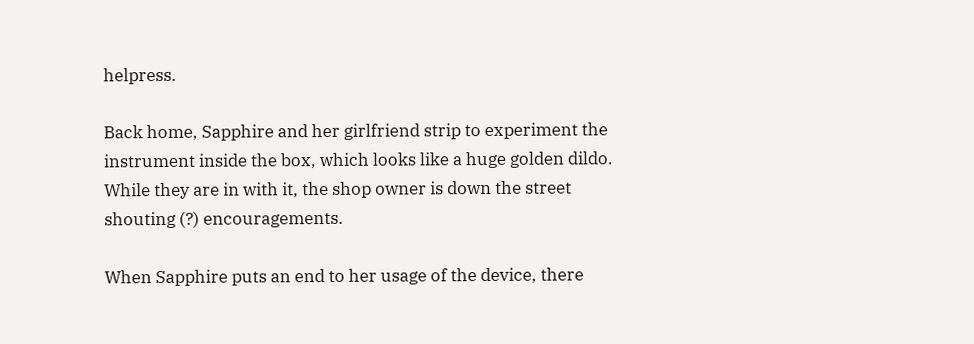helpress.

Back home, Sapphire and her girlfriend strip to experiment the instrument inside the box, which looks like a huge golden dildo.
While they are in with it, the shop owner is down the street shouting (?) encouragements.

When Sapphire puts an end to her usage of the device, there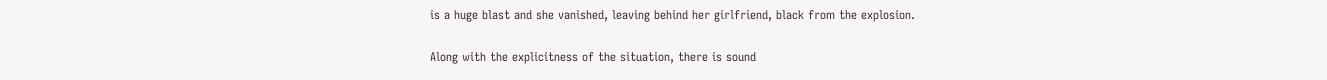is a huge blast and she vanished, leaving behind her girlfriend, black from the explosion.

Along with the explicitness of the situation, there is sound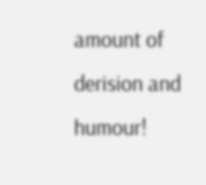amount of derision and humour!